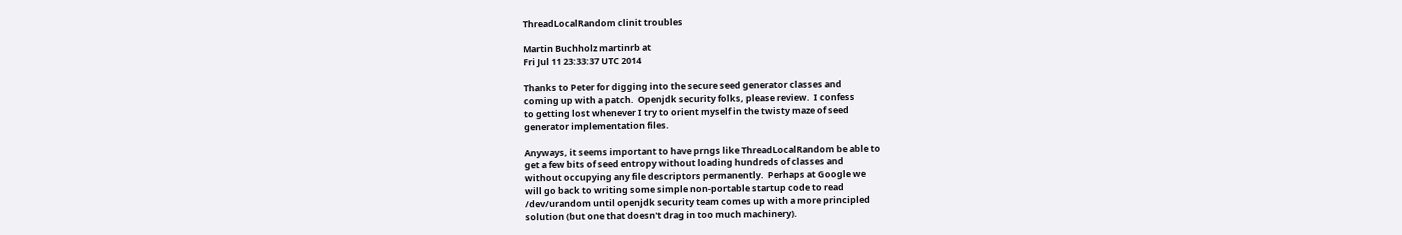ThreadLocalRandom clinit troubles

Martin Buchholz martinrb at
Fri Jul 11 23:33:37 UTC 2014

Thanks to Peter for digging into the secure seed generator classes and
coming up with a patch.  Openjdk security folks, please review.  I confess
to getting lost whenever I try to orient myself in the twisty maze of seed
generator implementation files.

Anyways, it seems important to have prngs like ThreadLocalRandom be able to
get a few bits of seed entropy without loading hundreds of classes and
without occupying any file descriptors permanently.  Perhaps at Google we
will go back to writing some simple non-portable startup code to read
/dev/urandom until openjdk security team comes up with a more principled
solution (but one that doesn't drag in too much machinery).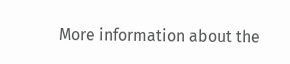More information about the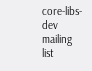core-libs-dev mailing list